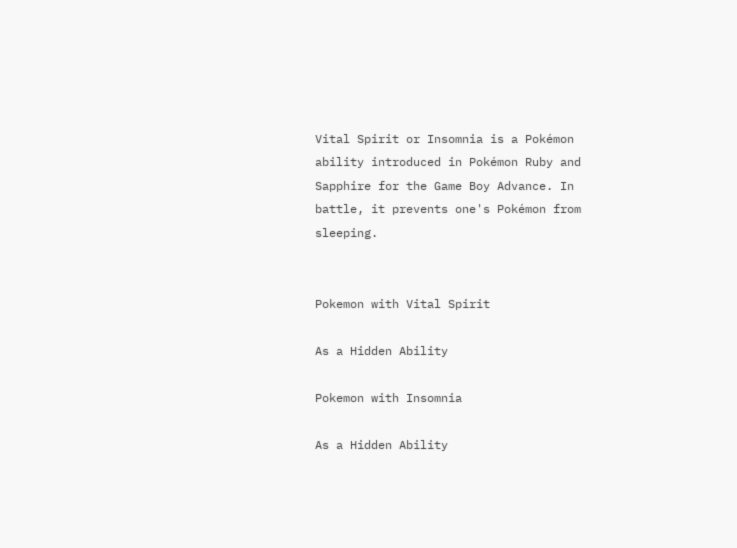Vital Spirit or Insomnia is a Pokémon ability introduced in Pokémon Ruby and Sapphire for the Game Boy Advance. In battle, it prevents one's Pokémon from sleeping.


Pokemon with Vital Spirit

As a Hidden Ability

Pokemon with Insomnia

As a Hidden Ability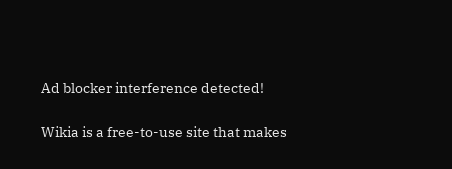Ad blocker interference detected!

Wikia is a free-to-use site that makes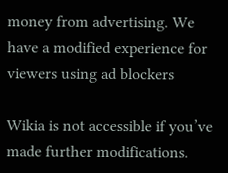money from advertising. We have a modified experience for viewers using ad blockers

Wikia is not accessible if you’ve made further modifications.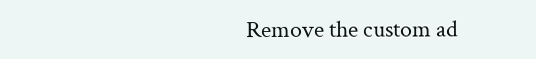Remove the custom ad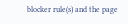blocker rule(s) and the page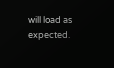will load as expected.